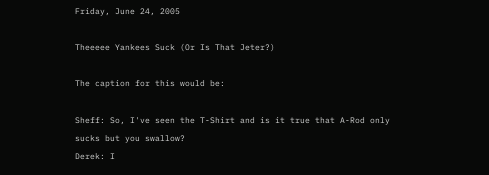Friday, June 24, 2005

Theeeee Yankees Suck (Or Is That Jeter?)

The caption for this would be:

Sheff: So, I've seen the T-Shirt and is it true that A-Rod only sucks but you swallow?
Derek: I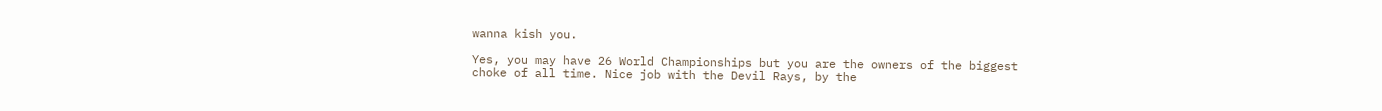wanna kish you.

Yes, you may have 26 World Championships but you are the owners of the biggest choke of all time. Nice job with the Devil Rays, by the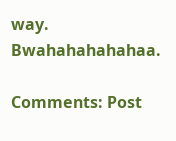way. Bwahahahahahaa.

Comments: Post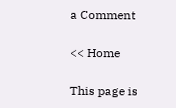a Comment

<< Home

This page is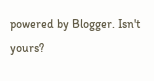powered by Blogger. Isn't yours?